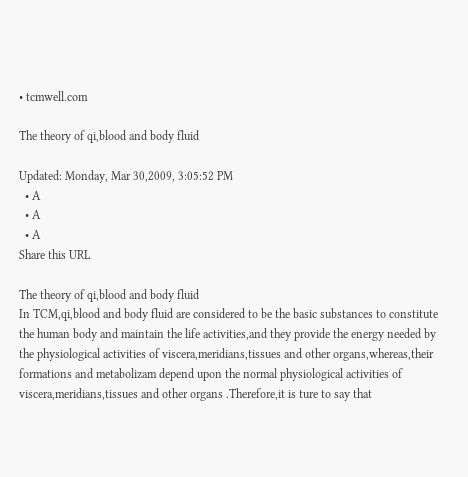• tcmwell.com

The theory of qi,blood and body fluid

Updated: Monday, Mar 30,2009, 3:05:52 PM
  • A
  • A
  • A
Share this URL

The theory of qi,blood and body fluid
In TCM,qi,blood and body fluid are considered to be the basic substances to constitute the human body and maintain the life activities,and they provide the energy needed by the physiological activities of viscera,meridians,tissues and other organs,whereas,their formations and metabolizam depend upon the normal physiological activities of viscera,meridians,tissues and other organs .Therefore,it is ture to say that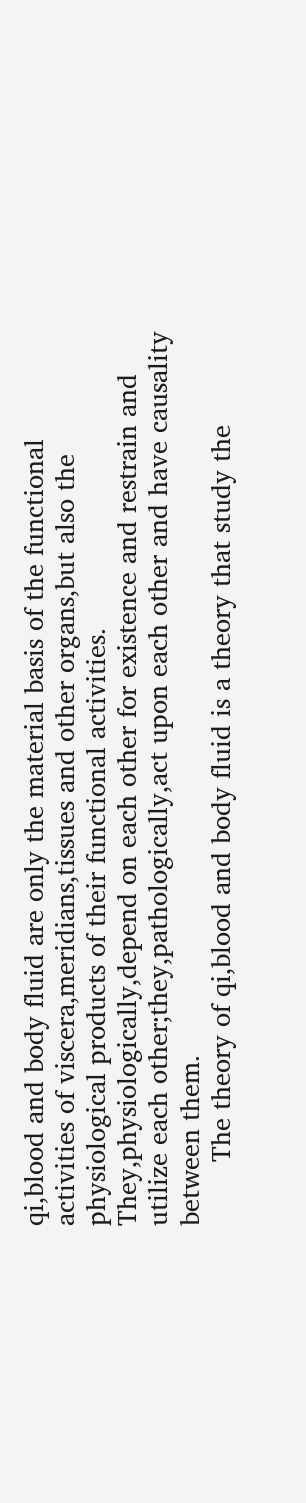qi,blood and body fluid are only the material basis of the functional activities of viscera,meridians,tissues and other organs,but also the physiological products of their functional activities. They,physiologically,depend on each other for existence and restrain and utilize each other;they,pathologically,act upon each other and have causality between them.
        The theory of qi,blood and body fluid is a theory that study the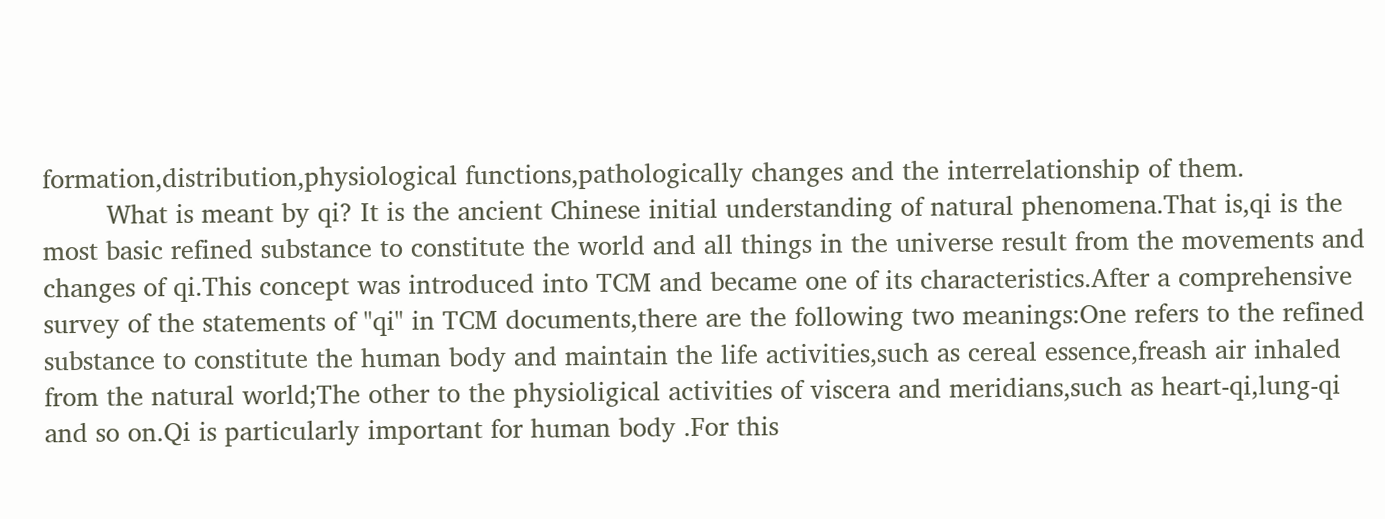formation,distribution,physiological functions,pathologically changes and the interrelationship of them.
        What is meant by qi? It is the ancient Chinese initial understanding of natural phenomena.That is,qi is the most basic refined substance to constitute the world and all things in the universe result from the movements and changes of qi.This concept was introduced into TCM and became one of its characteristics.After a comprehensive survey of the statements of "qi" in TCM documents,there are the following two meanings:One refers to the refined substance to constitute the human body and maintain the life activities,such as cereal essence,freash air inhaled from the natural world;The other to the physioligical activities of viscera and meridians,such as heart-qi,lung-qi and so on.Qi is particularly important for human body .For this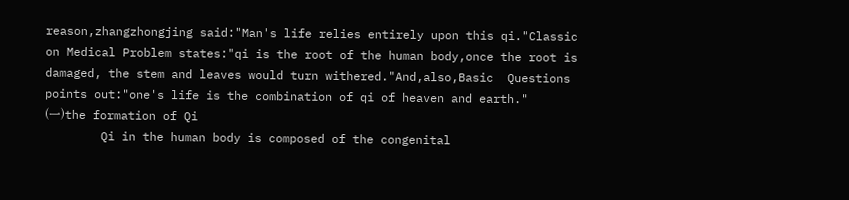reason,zhangzhongjing said:"Man's life relies entirely upon this qi."Classic on Medical Problem states:"qi is the root of the human body,once the root is damaged, the stem and leaves would turn withered."And,also,Basic  Questions points out:"one's life is the combination of qi of heaven and earth."
(一)the formation of Qi
        Qi in the human body is composed of the congenital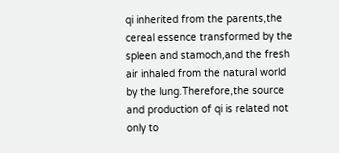qi inherited from the parents,the cereal essence transformed by the spleen and stamoch,and the fresh air inhaled from the natural world by the lung.Therefore,the source and production of qi is related not only to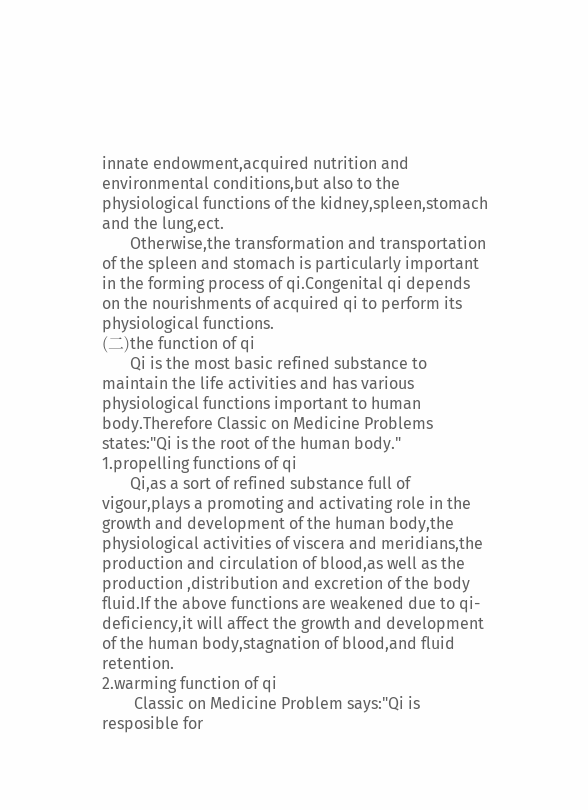innate endowment,acquired nutrition and environmental conditions,but also to the physiological functions of the kidney,spleen,stomach and the lung,ect.
       Otherwise,the transformation and transportation of the spleen and stomach is particularly important in the forming process of qi.Congenital qi depends on the nourishments of acquired qi to perform its physiological functions.
(二)the function of qi
       Qi is the most basic refined substance to maintain the life activities and has various physiological functions important to human body.Therefore Classic on Medicine Problems states:"Qi is the root of the human body."
1.propelling functions of qi
       Qi,as a sort of refined substance full of vigour,plays a promoting and activating role in the growth and development of the human body,the physiological activities of viscera and meridians,the production and circulation of blood,as well as the production ,distribution and excretion of the body fluid.If the above functions are weakened due to qi-deficiency,it will affect the growth and development of the human body,stagnation of blood,and fluid retention.
2.warming function of qi
        Classic on Medicine Problem says:"Qi is resposible for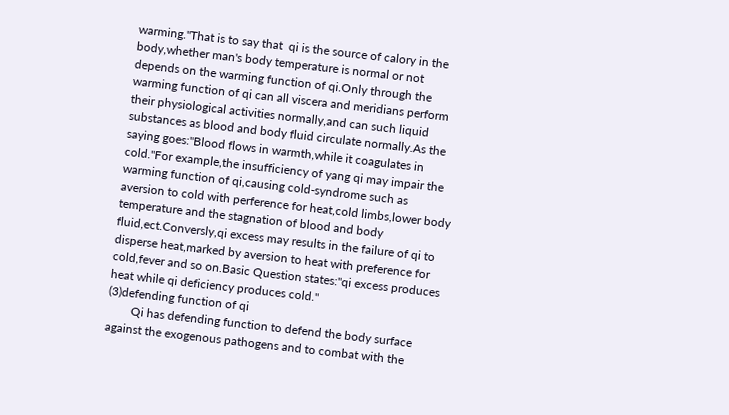warming."That is to say that  qi is the source of calory in the body,whether man's body temperature is normal or not depends on the warming function of qi.Only through the warming function of qi can all viscera and meridians perform their physiological activities normally,and can such liquid substances as blood and body fluid circulate normally.As the saying goes:"Blood flows in warmth,while it coagulates in cold."For example,the insufficiency of yang qi may impair the warming function of qi,causing cold-syndrome such as aversion to cold with perference for heat,cold limbs,lower body temperature and the stagnation of blood and body fluid,ect.Conversly,qi excess may results in the failure of qi to disperse heat,marked by aversion to heat with preference for cold,fever and so on.Basic Question states:"qi excess produces heat while qi deficiency produces cold."
(3)defending function of qi
        Qi has defending function to defend the body surface against the exogenous pathogens and to combat with the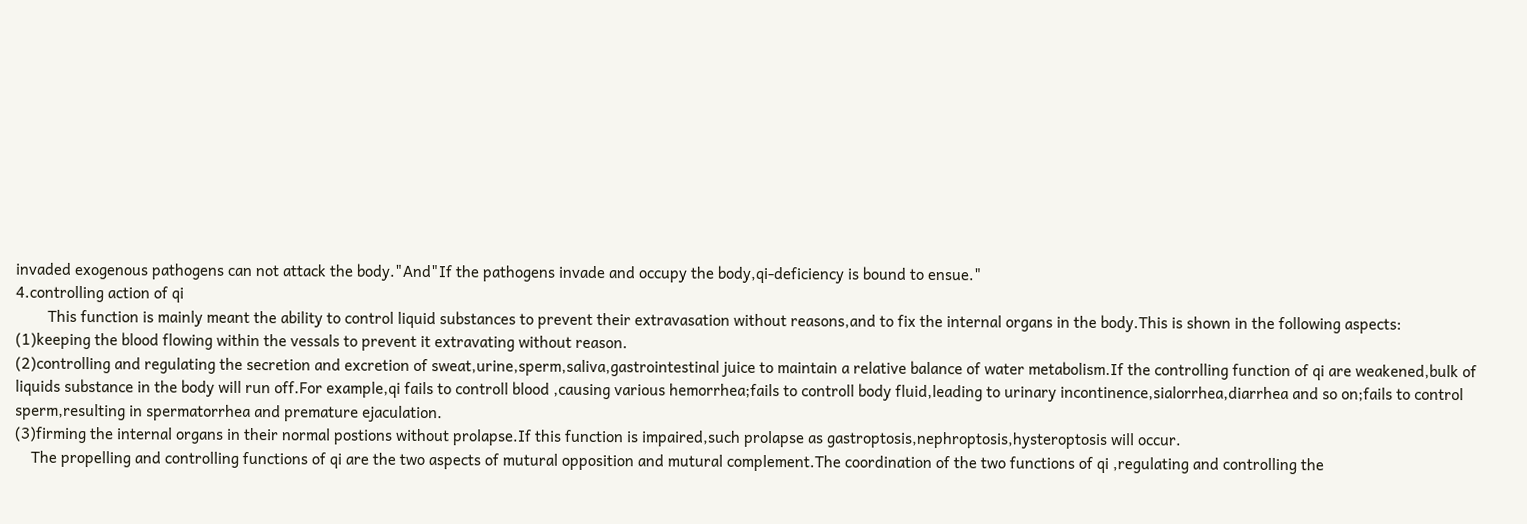invaded exogenous pathogens can not attack the body."And"If the pathogens invade and occupy the body,qi-deficiency is bound to ensue."
4.controlling action of qi
        This function is mainly meant the ability to control liquid substances to prevent their extravasation without reasons,and to fix the internal organs in the body.This is shown in the following aspects:
(1)keeping the blood flowing within the vessals to prevent it extravating without reason.
(2)controlling and regulating the secretion and excretion of sweat,urine,sperm,saliva,gastrointestinal juice to maintain a relative balance of water metabolism.If the controlling function of qi are weakened,bulk of liquids substance in the body will run off.For example,qi fails to controll blood ,causing various hemorrhea;fails to controll body fluid,leading to urinary incontinence,sialorrhea,diarrhea and so on;fails to control sperm,resulting in spermatorrhea and premature ejaculation.
(3)firming the internal organs in their normal postions without prolapse.If this function is impaired,such prolapse as gastroptosis,nephroptosis,hysteroptosis will occur.
    The propelling and controlling functions of qi are the two aspects of mutural opposition and mutural complement.The coordination of the two functions of qi ,regulating and controlling the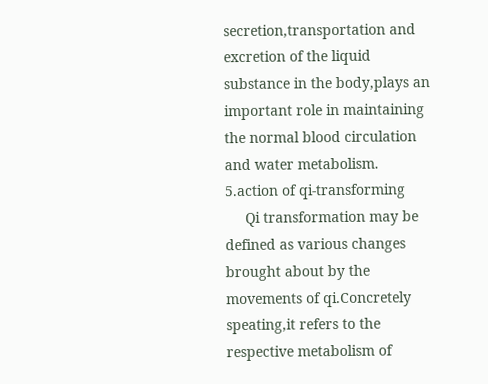secretion,transportation and excretion of the liquid substance in the body,plays an important role in maintaining the normal blood circulation and water metabolism.
5.action of qi-transforming
     Qi transformation may be defined as various changes brought about by the movements of qi.Concretely speating,it refers to the respective metabolism of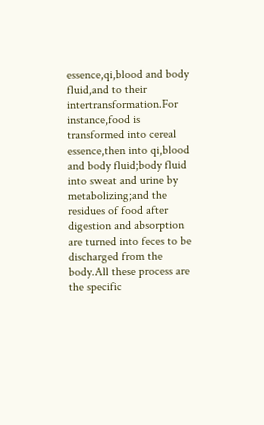essence,qi,blood and body fluid,and to their intertransformation.For instance,food is transformed into cereal essence,then into qi,blood and body fluid;body fluid into sweat and urine by metabolizing;and the residues of food after digestion and absorption are turned into feces to be discharged from the body.All these process are the specific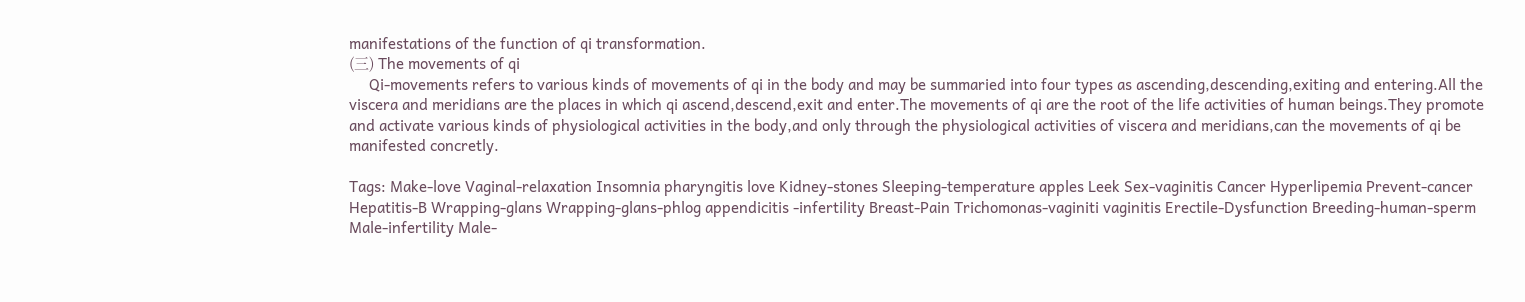manifestations of the function of qi transformation.
(三) The movements of qi
     Qi-movements refers to various kinds of movements of qi in the body and may be summaried into four types as ascending,descending,exiting and entering.All the viscera and meridians are the places in which qi ascend,descend,exit and enter.The movements of qi are the root of the life activities of human beings.They promote and activate various kinds of physiological activities in the body,and only through the physiological activities of viscera and meridians,can the movements of qi be manifested concretly.

Tags: Make-love Vaginal-relaxation Insomnia pharyngitis love Kidney-stones Sleeping-temperature apples Leek Sex-vaginitis Cancer Hyperlipemia Prevent-cancer Hepatitis-B Wrapping-glans Wrapping-glans-phlog appendicitis -infertility Breast-Pain Trichomonas-vaginiti vaginitis Erectile-Dysfunction Breeding-human-sperm Male-infertility Male-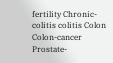fertility Chronic-colitis colitis Colon Colon-cancer Prostate-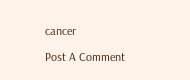cancer

Post A Comment